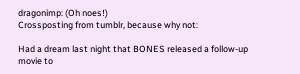dragonimp: (Oh noes!)
Crossposting from tumblr, because why not:

Had a dream last night that BONES released a follow-up movie to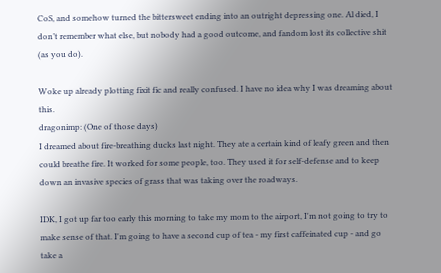CoS, and somehow turned the bittersweet ending into an outright depressing one. Al died, I don’t remember what else, but nobody had a good outcome, and fandom lost its collective shit (as you do).

Woke up already plotting fixit fic and really confused. I have no idea why I was dreaming about this.
dragonimp: (One of those days)
I dreamed about fire-breathing ducks last night. They ate a certain kind of leafy green and then could breathe fire. It worked for some people, too. They used it for self-defense and to keep down an invasive species of grass that was taking over the roadways.

IDK, I got up far too early this morning to take my mom to the airport, I'm not going to try to make sense of that. I'm going to have a second cup of tea - my first caffeinated cup - and go take a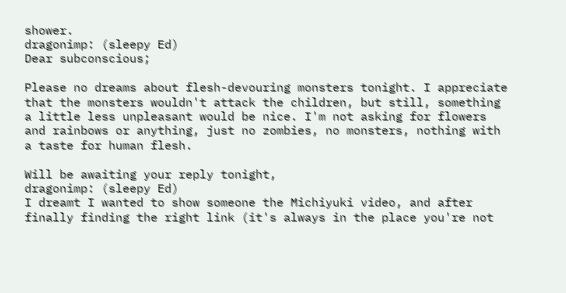shower.
dragonimp: (sleepy Ed)
Dear subconscious;

Please no dreams about flesh-devouring monsters tonight. I appreciate that the monsters wouldn't attack the children, but still, something a little less unpleasant would be nice. I'm not asking for flowers and rainbows or anything, just no zombies, no monsters, nothing with a taste for human flesh.

Will be awaiting your reply tonight,
dragonimp: (sleepy Ed)
I dreamt I wanted to show someone the Michiyuki video, and after finally finding the right link (it's always in the place you're not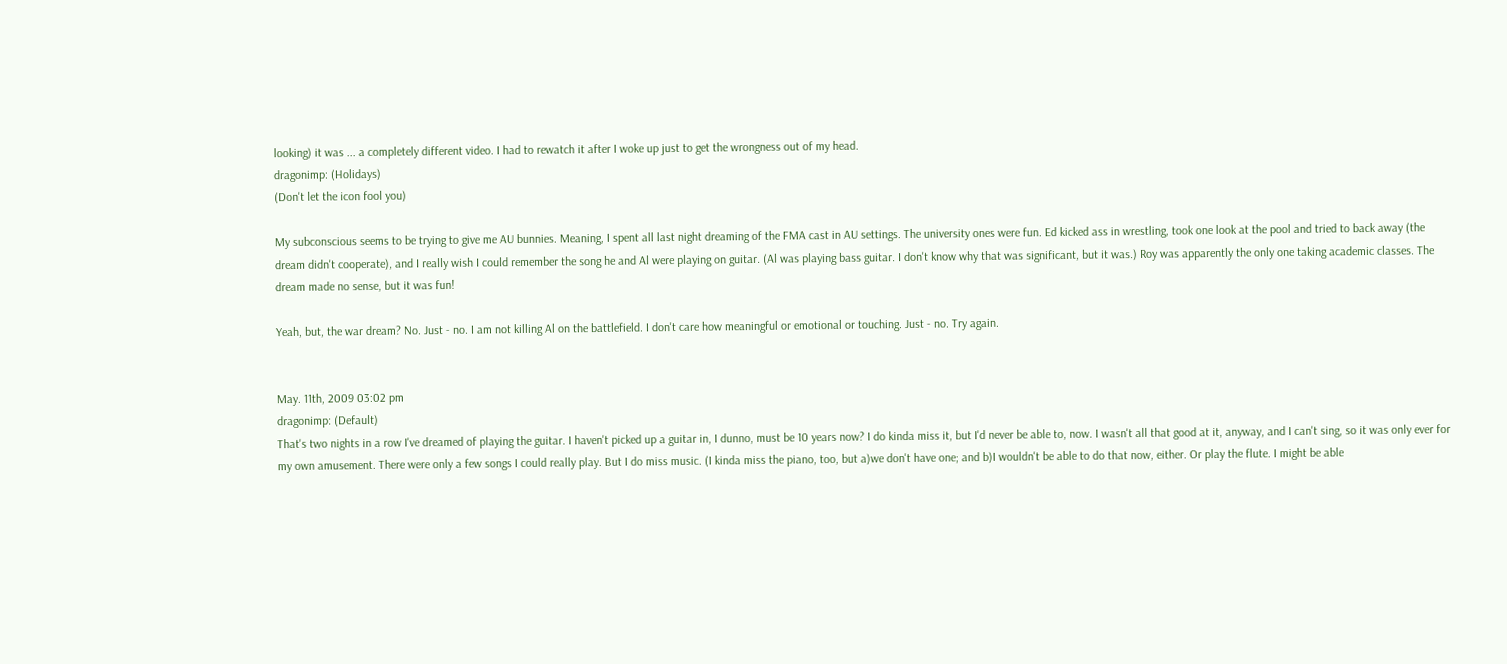looking) it was ... a completely different video. I had to rewatch it after I woke up just to get the wrongness out of my head.
dragonimp: (Holidays)
(Don't let the icon fool you)

My subconscious seems to be trying to give me AU bunnies. Meaning, I spent all last night dreaming of the FMA cast in AU settings. The university ones were fun. Ed kicked ass in wrestling, took one look at the pool and tried to back away (the dream didn't cooperate), and I really wish I could remember the song he and Al were playing on guitar. (Al was playing bass guitar. I don't know why that was significant, but it was.) Roy was apparently the only one taking academic classes. The dream made no sense, but it was fun!

Yeah, but, the war dream? No. Just - no. I am not killing Al on the battlefield. I don't care how meaningful or emotional or touching. Just - no. Try again.


May. 11th, 2009 03:02 pm
dragonimp: (Default)
That's two nights in a row I've dreamed of playing the guitar. I haven't picked up a guitar in, I dunno, must be 10 years now? I do kinda miss it, but I'd never be able to, now. I wasn't all that good at it, anyway, and I can't sing, so it was only ever for my own amusement. There were only a few songs I could really play. But I do miss music. (I kinda miss the piano, too, but a)we don't have one; and b)I wouldn't be able to do that now, either. Or play the flute. I might be able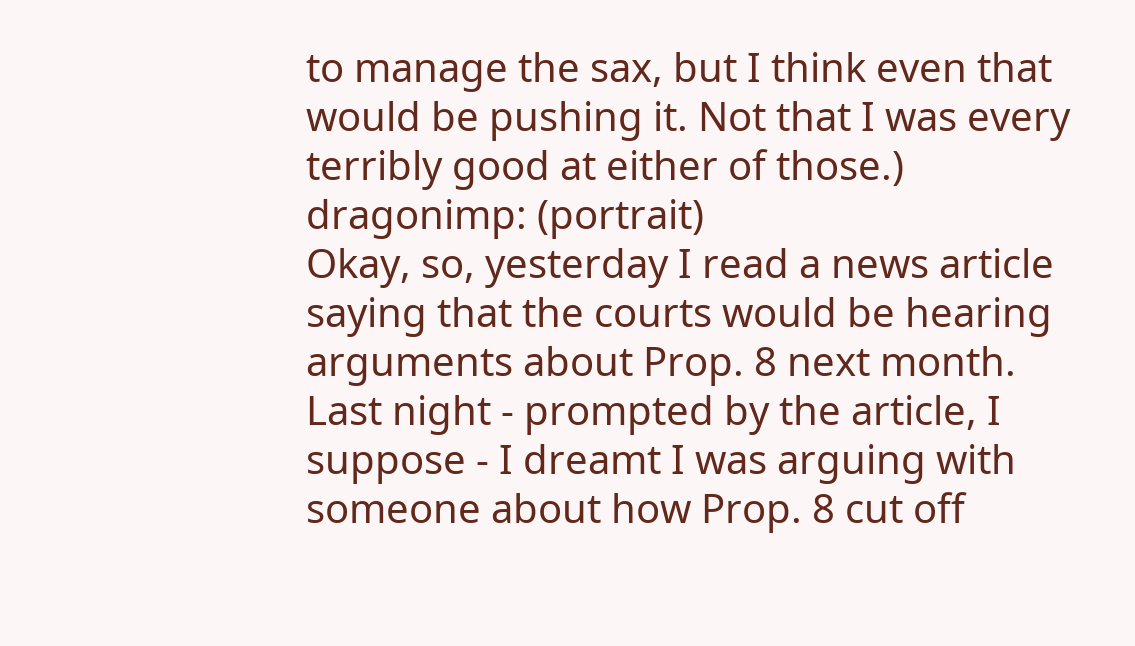to manage the sax, but I think even that would be pushing it. Not that I was every terribly good at either of those.)
dragonimp: (portrait)
Okay, so, yesterday I read a news article saying that the courts would be hearing arguments about Prop. 8 next month. Last night - prompted by the article, I suppose - I dreamt I was arguing with someone about how Prop. 8 cut off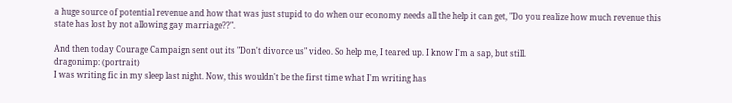a huge source of potential revenue and how that was just stupid to do when our economy needs all the help it can get, "Do you realize how much revenue this state has lost by not allowing gay marriage??".

And then today Courage Campaign sent out its "Don't divorce us" video. So help me, I teared up. I know I'm a sap, but still.
dragonimp: (portrait)
I was writing fic in my sleep last night. Now, this wouldn't be the first time what I'm writing has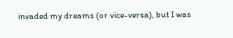invaded my dreams (or vice-versa), but I was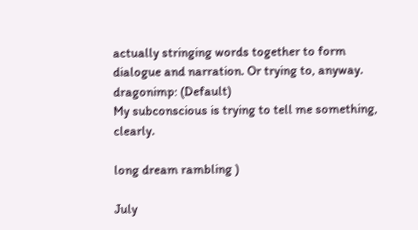actually stringing words together to form dialogue and narration. Or trying to, anyway.
dragonimp: (Default)
My subconscious is trying to tell me something, clearly.

long dream rambling )

July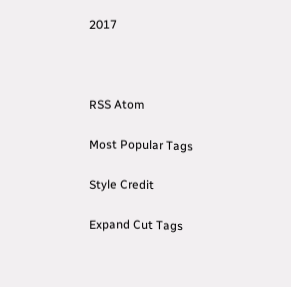2017



RSS Atom

Most Popular Tags

Style Credit

Expand Cut Tags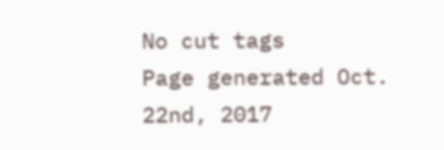No cut tags
Page generated Oct. 22nd, 2017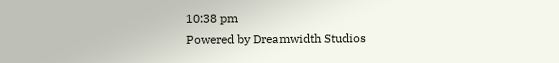10:38 pm
Powered by Dreamwidth Studios